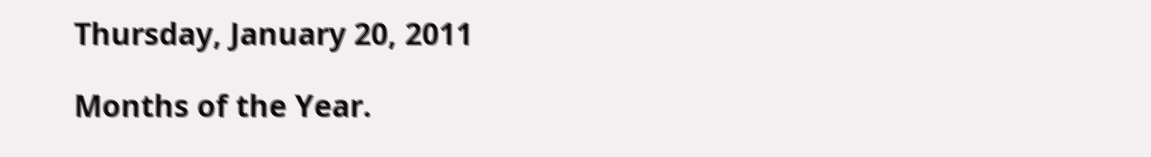Thursday, January 20, 2011

Months of the Year.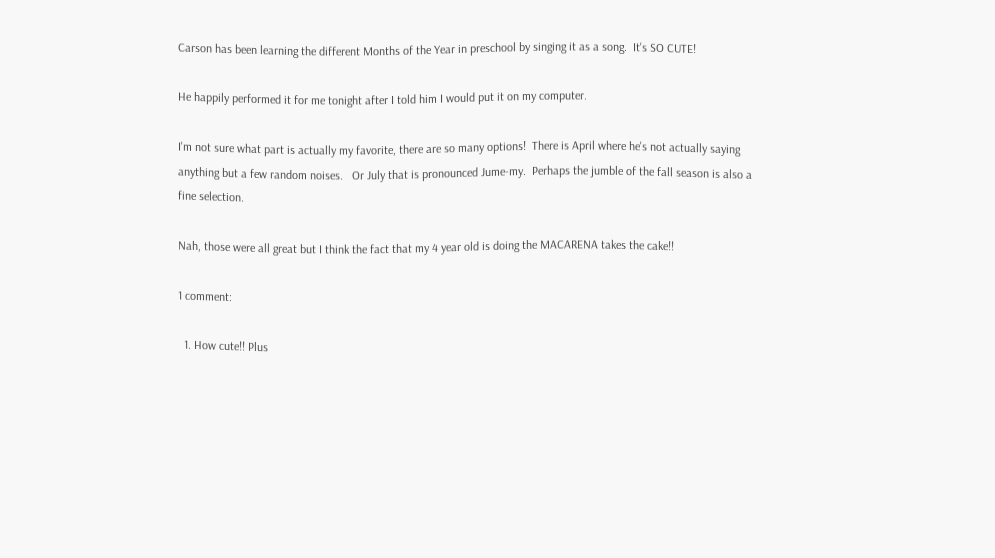Carson has been learning the different Months of the Year in preschool by singing it as a song.  It's SO CUTE!

He happily performed it for me tonight after I told him I would put it on my computer.

I'm not sure what part is actually my favorite, there are so many options!  There is April where he's not actually saying anything but a few random noises.   Or July that is pronounced Jume-my.  Perhaps the jumble of the fall season is also a fine selection.

Nah, those were all great but I think the fact that my 4 year old is doing the MACARENA takes the cake!!

1 comment:

  1. How cute!! Plus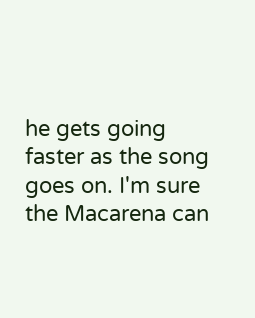he gets going faster as the song goes on. I'm sure the Macarena can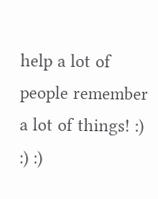help a lot of people remember a lot of things! :) :) :)